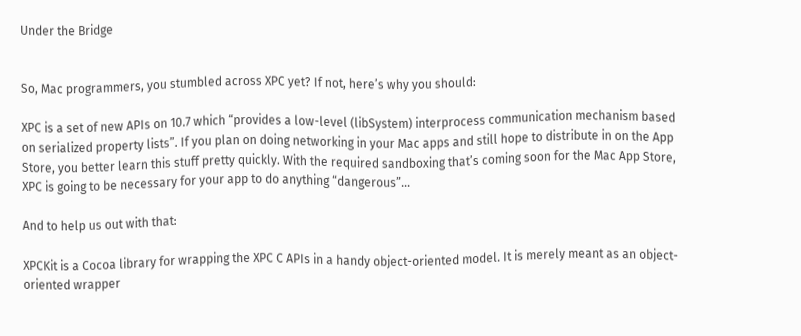Under the Bridge


So, Mac programmers, you stumbled across XPC yet? If not, here’s why you should:

XPC is a set of new APIs on 10.7 which “provides a low-level (libSystem) interprocess communication mechanism based on serialized property lists”. If you plan on doing networking in your Mac apps and still hope to distribute in on the App Store, you better learn this stuff pretty quickly. With the required sandboxing that’s coming soon for the Mac App Store, XPC is going to be necessary for your app to do anything “dangerous”…

And to help us out with that:

XPCKit is a Cocoa library for wrapping the XPC C APIs in a handy object-oriented model. It is merely meant as an object-oriented wrapper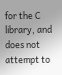for the C library, and does not attempt to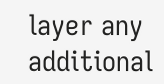layer any additional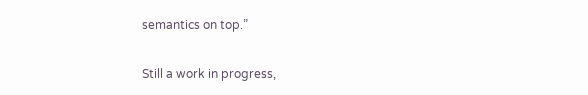semantics on top.”

Still a work in progress,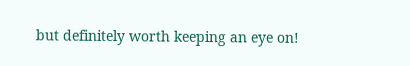but definitely worth keeping an eye on!